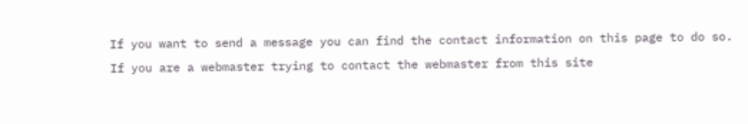If you want to send a message you can find the contact information on this page to do so. If you are a webmaster trying to contact the webmaster from this site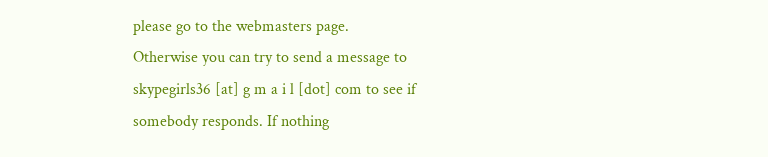please go to the webmasters page.
Otherwise you can try to send a message to skypegirls36 [at] g m a i l [dot] com to see if somebody responds. If nothing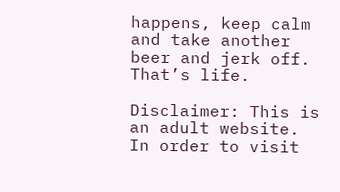happens, keep calm and take another beer and jerk off. That’s life.

Disclaimer: This is an adult website. In order to visit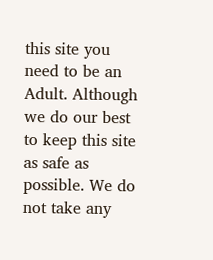this site you need to be an Adult. Although we do our best to keep this site as safe as possible. We do not take any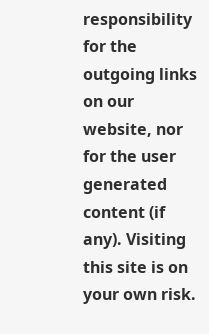responsibility for the outgoing links on our website, nor for the user generated content (if any). Visiting this site is on your own risk.